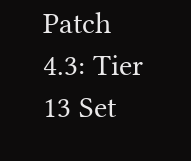Patch 4.3: Tier 13 Set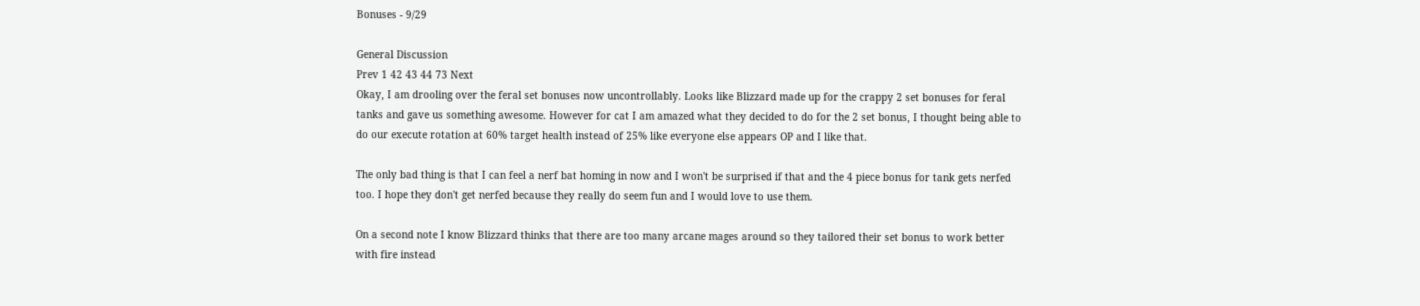Bonuses - 9/29

General Discussion
Prev 1 42 43 44 73 Next
Okay, I am drooling over the feral set bonuses now uncontrollably. Looks like Blizzard made up for the crappy 2 set bonuses for feral tanks and gave us something awesome. However for cat I am amazed what they decided to do for the 2 set bonus, I thought being able to do our execute rotation at 60% target health instead of 25% like everyone else appears OP and I like that.

The only bad thing is that I can feel a nerf bat homing in now and I won't be surprised if that and the 4 piece bonus for tank gets nerfed too. I hope they don't get nerfed because they really do seem fun and I would love to use them.

On a second note I know Blizzard thinks that there are too many arcane mages around so they tailored their set bonus to work better with fire instead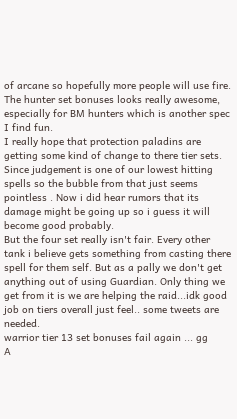of arcane so hopefully more people will use fire. The hunter set bonuses looks really awesome, especially for BM hunters which is another spec I find fun.
I really hope that protection paladins are getting some kind of change to there tier sets. Since judgement is one of our lowest hitting spells so the bubble from that just seems pointless . Now i did hear rumors that its damage might be going up so i guess it will become good probably.
But the four set really isn't fair. Every other tank i believe gets something from casting there spell for them self. But as a pally we don't get anything out of using Guardian. Only thing we get from it is we are helping the raid...idk good job on tiers overall just feel.. some tweets are needed.
warrior tier 13 set bonuses fail again ... gg
A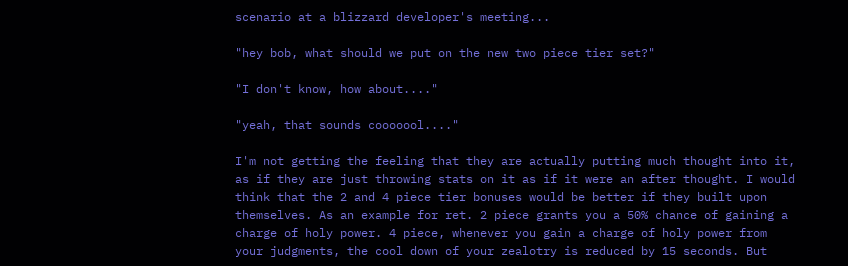scenario at a blizzard developer's meeting...

"hey bob, what should we put on the new two piece tier set?"

"I don't know, how about...."

"yeah, that sounds cooooool...."

I'm not getting the feeling that they are actually putting much thought into it, as if they are just throwing stats on it as if it were an after thought. I would think that the 2 and 4 piece tier bonuses would be better if they built upon themselves. As an example for ret. 2 piece grants you a 50% chance of gaining a charge of holy power. 4 piece, whenever you gain a charge of holy power from your judgments, the cool down of your zealotry is reduced by 15 seconds. But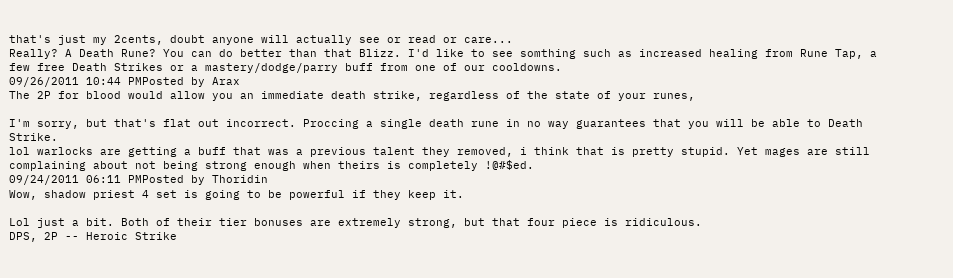that's just my 2cents, doubt anyone will actually see or read or care...
Really? A Death Rune? You can do better than that Blizz. I'd like to see somthing such as increased healing from Rune Tap, a few free Death Strikes or a mastery/dodge/parry buff from one of our cooldowns.
09/26/2011 10:44 PMPosted by Arax
The 2P for blood would allow you an immediate death strike, regardless of the state of your runes,

I'm sorry, but that's flat out incorrect. Proccing a single death rune in no way guarantees that you will be able to Death Strike.
lol warlocks are getting a buff that was a previous talent they removed, i think that is pretty stupid. Yet mages are still complaining about not being strong enough when theirs is completely !@#$ed.
09/24/2011 06:11 PMPosted by Thoridin
Wow, shadow priest 4 set is going to be powerful if they keep it.

Lol just a bit. Both of their tier bonuses are extremely strong, but that four piece is ridiculous.
DPS, 2P -- Heroic Strike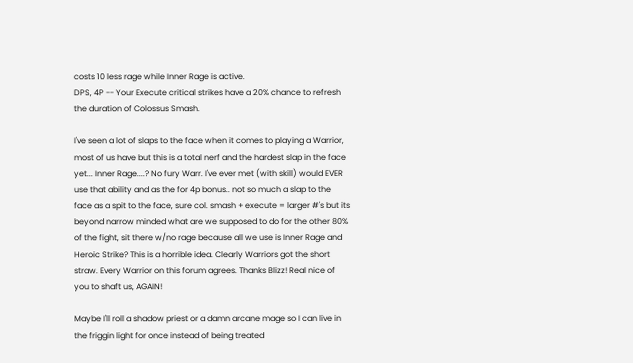costs 10 less rage while Inner Rage is active.
DPS, 4P -- Your Execute critical strikes have a 20% chance to refresh the duration of Colossus Smash.

I've seen a lot of slaps to the face when it comes to playing a Warrior, most of us have but this is a total nerf and the hardest slap in the face yet... Inner Rage....? No fury Warr. I've ever met (with skill) would EVER use that ability and as the for 4p bonus.. not so much a slap to the face as a spit to the face, sure col. smash + execute = larger #'s but its beyond narrow minded what are we supposed to do for the other 80% of the fight, sit there w/no rage because all we use is Inner Rage and Heroic Strike? This is a horrible idea. Clearly Warriors got the short straw. Every Warrior on this forum agrees. Thanks Blizz! Real nice of you to shaft us, AGAIN!

Maybe I'll roll a shadow priest or a damn arcane mage so I can live in the friggin light for once instead of being treated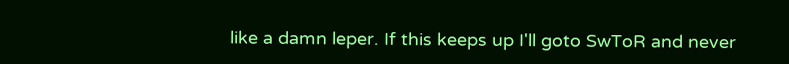like a damn leper. If this keeps up I'll goto SwToR and never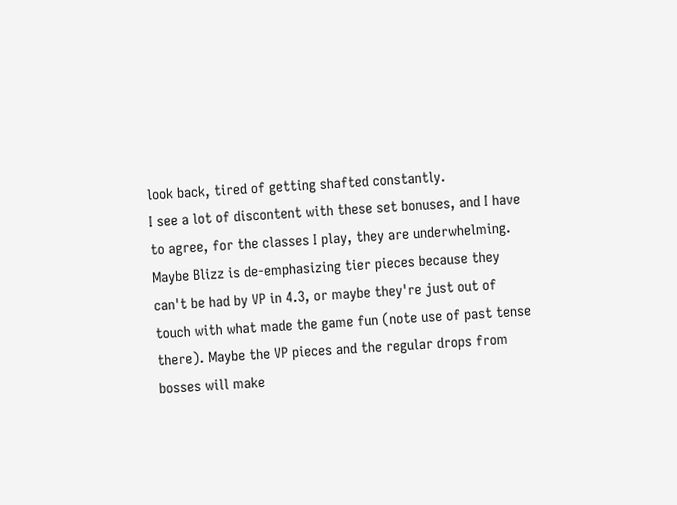look back, tired of getting shafted constantly.
I see a lot of discontent with these set bonuses, and I have to agree, for the classes I play, they are underwhelming. Maybe Blizz is de-emphasizing tier pieces because they can't be had by VP in 4.3, or maybe they're just out of touch with what made the game fun (note use of past tense there). Maybe the VP pieces and the regular drops from bosses will make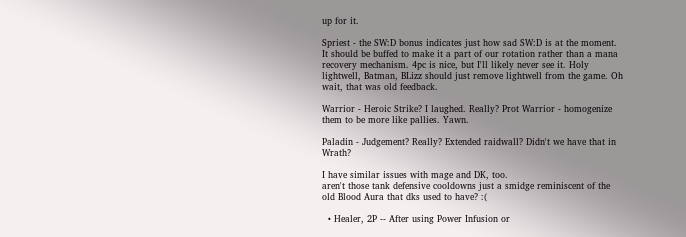up for it.

Spriest - the SW:D bonus indicates just how sad SW:D is at the moment. It should be buffed to make it a part of our rotation rather than a mana recovery mechanism. 4pc is nice, but I'll likely never see it. Holy lightwell, Batman, BLizz should just remove lightwell from the game. Oh wait, that was old feedback.

Warrior - Heroic Strike? I laughed. Really? Prot Warrior - homogenize them to be more like pallies. Yawn.

Paladin - Judgement? Really? Extended raidwall? Didn't we have that in Wrath?

I have similar issues with mage and DK, too.
aren't those tank defensive cooldowns just a smidge reminiscent of the old Blood Aura that dks used to have? :(

  • Healer, 2P -- After using Power Infusion or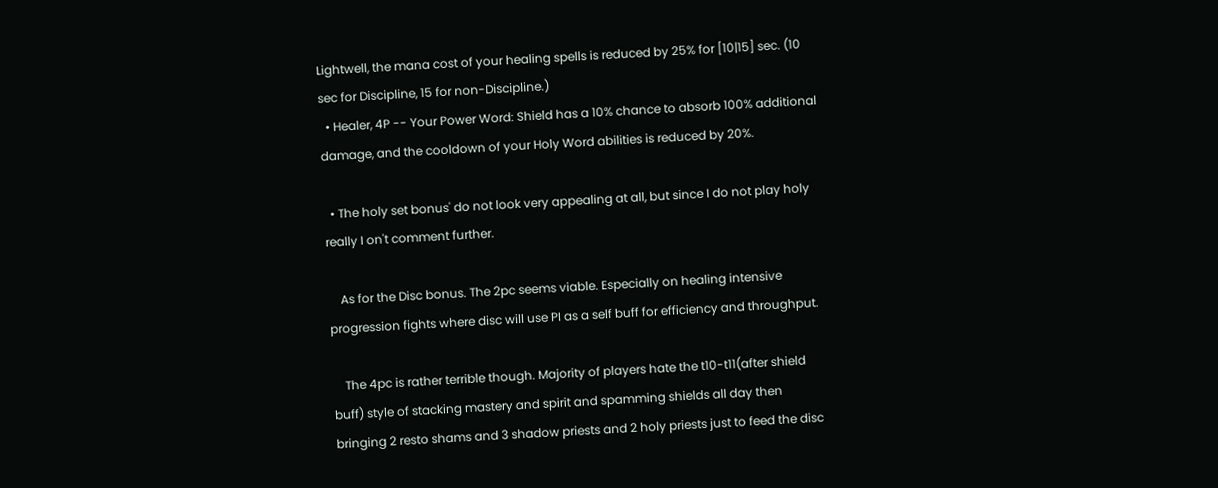Lightwell, the mana cost of your healing spells is reduced by 25% for [10|15] sec. (10 sec for Discipline, 15 for non-Discipline.)
  • Healer, 4P -- Your Power Word: Shield has a 10% chance to absorb 100% additional damage, and the cooldown of your Holy Word abilities is reduced by 20%.

  • The holy set bonus' do not look very appealing at all, but since I do not play holy really I on't comment further.

    As for the Disc bonus. The 2pc seems viable. Especially on healing intensive progression fights where disc will use PI as a self buff for efficiency and throughput.

    The 4pc is rather terrible though. Majority of players hate the t10-t11(after shield buff) style of stacking mastery and spirit and spamming shields all day then bringing 2 resto shams and 3 shadow priests and 2 holy priests just to feed the disc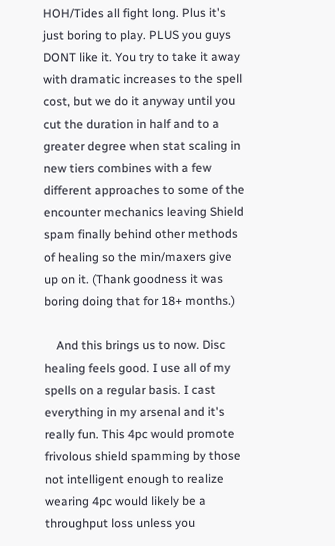HOH/Tides all fight long. Plus it's just boring to play. PLUS you guys DONT like it. You try to take it away with dramatic increases to the spell cost, but we do it anyway until you cut the duration in half and to a greater degree when stat scaling in new tiers combines with a few different approaches to some of the encounter mechanics leaving Shield spam finally behind other methods of healing so the min/maxers give up on it. (Thank goodness it was boring doing that for 18+ months.)

    And this brings us to now. Disc healing feels good. I use all of my spells on a regular basis. I cast everything in my arsenal and it's really fun. This 4pc would promote frivolous shield spamming by those not intelligent enough to realize wearing 4pc would likely be a throughput loss unless you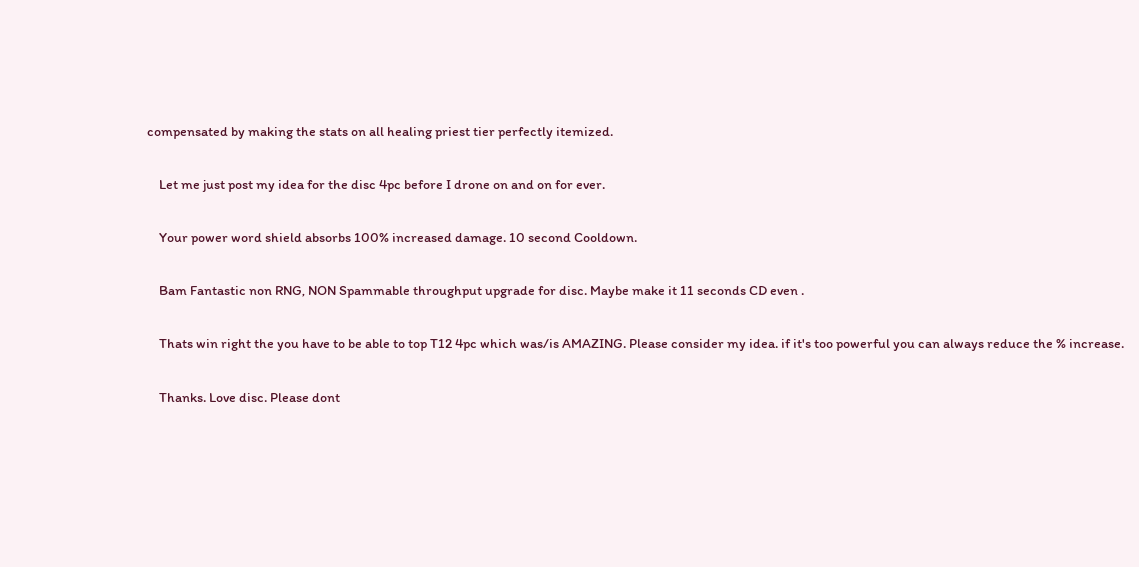compensated by making the stats on all healing priest tier perfectly itemized.

    Let me just post my idea for the disc 4pc before I drone on and on for ever.

    Your power word shield absorbs 100% increased damage. 10 second Cooldown.

    Bam Fantastic non RNG, NON Spammable throughput upgrade for disc. Maybe make it 11 seconds CD even .

    Thats win right the you have to be able to top T12 4pc which was/is AMAZING. Please consider my idea. if it's too powerful you can always reduce the % increase.

    Thanks. Love disc. Please dont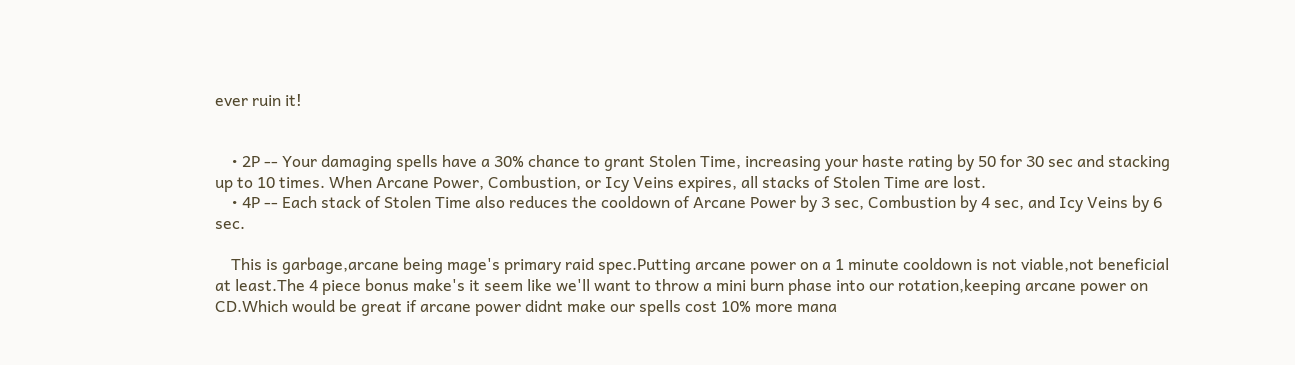ever ruin it!


    • 2P -- Your damaging spells have a 30% chance to grant Stolen Time, increasing your haste rating by 50 for 30 sec and stacking up to 10 times. When Arcane Power, Combustion, or Icy Veins expires, all stacks of Stolen Time are lost.
    • 4P -- Each stack of Stolen Time also reduces the cooldown of Arcane Power by 3 sec, Combustion by 4 sec, and Icy Veins by 6 sec.

    This is garbage,arcane being mage's primary raid spec.Putting arcane power on a 1 minute cooldown is not viable,not beneficial at least.The 4 piece bonus make's it seem like we'll want to throw a mini burn phase into our rotation,keeping arcane power on CD.Which would be great if arcane power didnt make our spells cost 10% more mana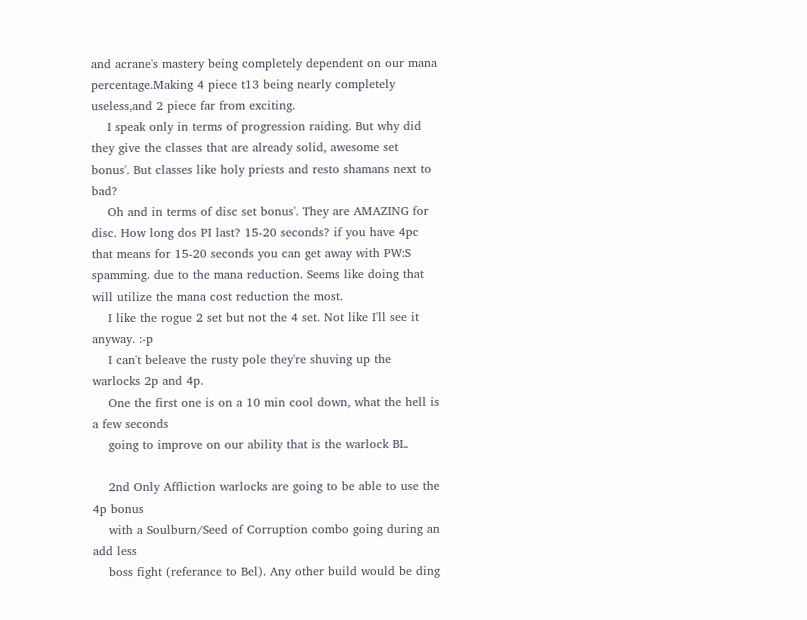and acrane's mastery being completely dependent on our mana percentage.Making 4 piece t13 being nearly completely useless,and 2 piece far from exciting.
    I speak only in terms of progression raiding. But why did they give the classes that are already solid, awesome set bonus'. But classes like holy priests and resto shamans next to bad?
    Oh and in terms of disc set bonus'. They are AMAZING for disc. How long dos PI last? 15-20 seconds? if you have 4pc that means for 15-20 seconds you can get away with PW:S spamming. due to the mana reduction. Seems like doing that will utilize the mana cost reduction the most.
    I like the rogue 2 set but not the 4 set. Not like I'll see it anyway. :-p
    I can't beleave the rusty pole they're shuving up the warlocks 2p and 4p.
    One the first one is on a 10 min cool down, what the hell is a few seconds
    going to improve on our ability that is the warlock BL.

    2nd Only Affliction warlocks are going to be able to use the 4p bonus
    with a Soulburn/Seed of Corruption combo going during an add less
    boss fight (referance to Bel). Any other build would be ding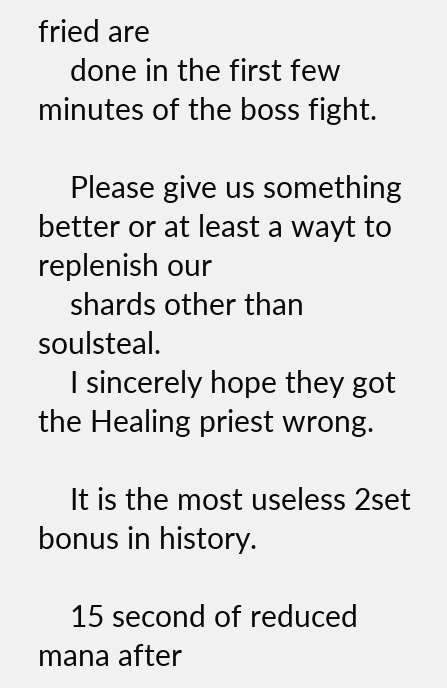fried are
    done in the first few minutes of the boss fight.

    Please give us something better or at least a wayt to replenish our
    shards other than soulsteal.
    I sincerely hope they got the Healing priest wrong.

    It is the most useless 2set bonus in history.

    15 second of reduced mana after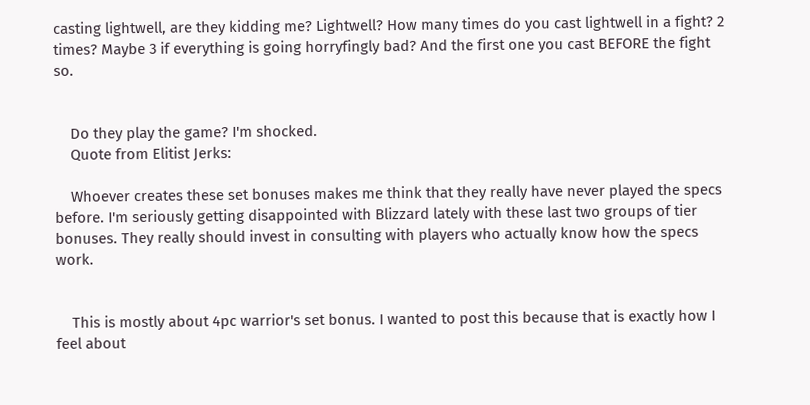casting lightwell, are they kidding me? Lightwell? How many times do you cast lightwell in a fight? 2 times? Maybe 3 if everything is going horryfingly bad? And the first one you cast BEFORE the fight so.


    Do they play the game? I'm shocked.
    Quote from Elitist Jerks:

    Whoever creates these set bonuses makes me think that they really have never played the specs before. I'm seriously getting disappointed with Blizzard lately with these last two groups of tier bonuses. They really should invest in consulting with players who actually know how the specs work.


    This is mostly about 4pc warrior's set bonus. I wanted to post this because that is exactly how I feel about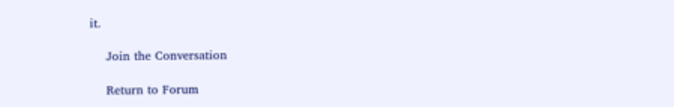it.

    Join the Conversation

    Return to Forum